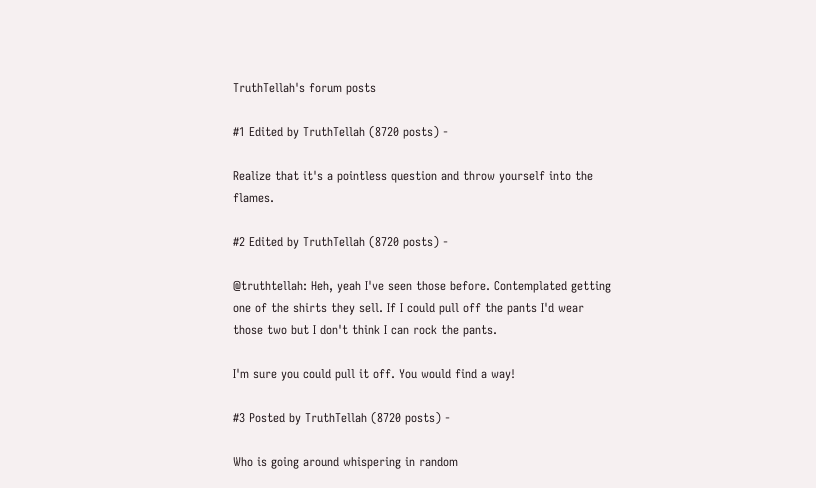TruthTellah's forum posts

#1 Edited by TruthTellah (8720 posts) -

Realize that it's a pointless question and throw yourself into the flames.

#2 Edited by TruthTellah (8720 posts) -

@truthtellah: Heh, yeah I've seen those before. Contemplated getting one of the shirts they sell. If I could pull off the pants I'd wear those two but I don't think I can rock the pants.

I'm sure you could pull it off. You would find a way!

#3 Posted by TruthTellah (8720 posts) -

Who is going around whispering in random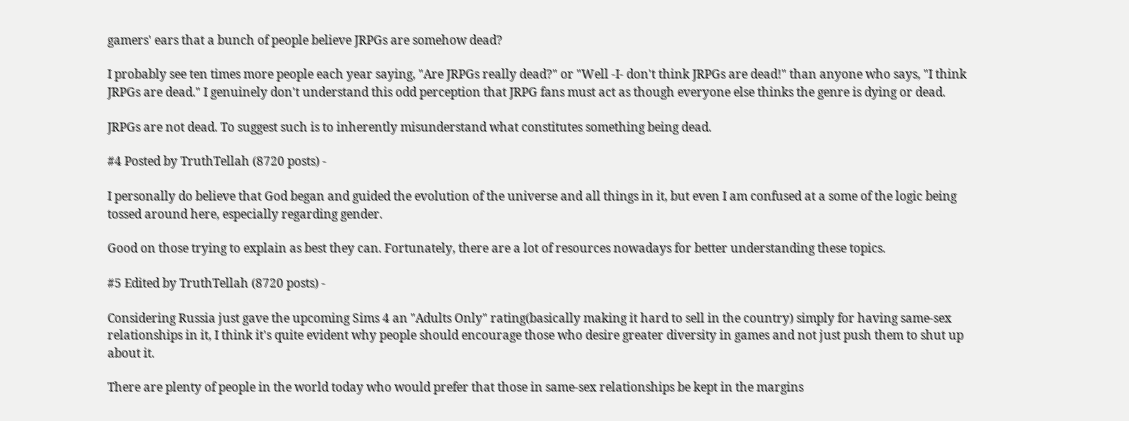gamers' ears that a bunch of people believe JRPGs are somehow dead?

I probably see ten times more people each year saying, "Are JRPGs really dead?" or "Well -I- don't think JRPGs are dead!" than anyone who says, "I think JRPGs are dead." I genuinely don't understand this odd perception that JRPG fans must act as though everyone else thinks the genre is dying or dead.

JRPGs are not dead. To suggest such is to inherently misunderstand what constitutes something being dead.

#4 Posted by TruthTellah (8720 posts) -

I personally do believe that God began and guided the evolution of the universe and all things in it, but even I am confused at a some of the logic being tossed around here, especially regarding gender.

Good on those trying to explain as best they can. Fortunately, there are a lot of resources nowadays for better understanding these topics.

#5 Edited by TruthTellah (8720 posts) -

Considering Russia just gave the upcoming Sims 4 an "Adults Only" rating(basically making it hard to sell in the country) simply for having same-sex relationships in it, I think it's quite evident why people should encourage those who desire greater diversity in games and not just push them to shut up about it.

There are plenty of people in the world today who would prefer that those in same-sex relationships be kept in the margins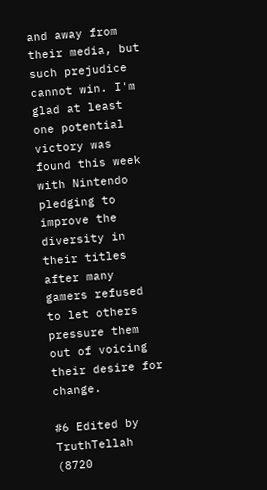and away from their media, but such prejudice cannot win. I'm glad at least one potential victory was found this week with Nintendo pledging to improve the diversity in their titles after many gamers refused to let others pressure them out of voicing their desire for change.

#6 Edited by TruthTellah (8720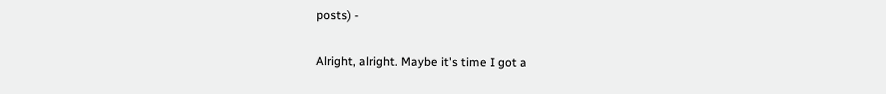posts) -

Alright, alright. Maybe it's time I got a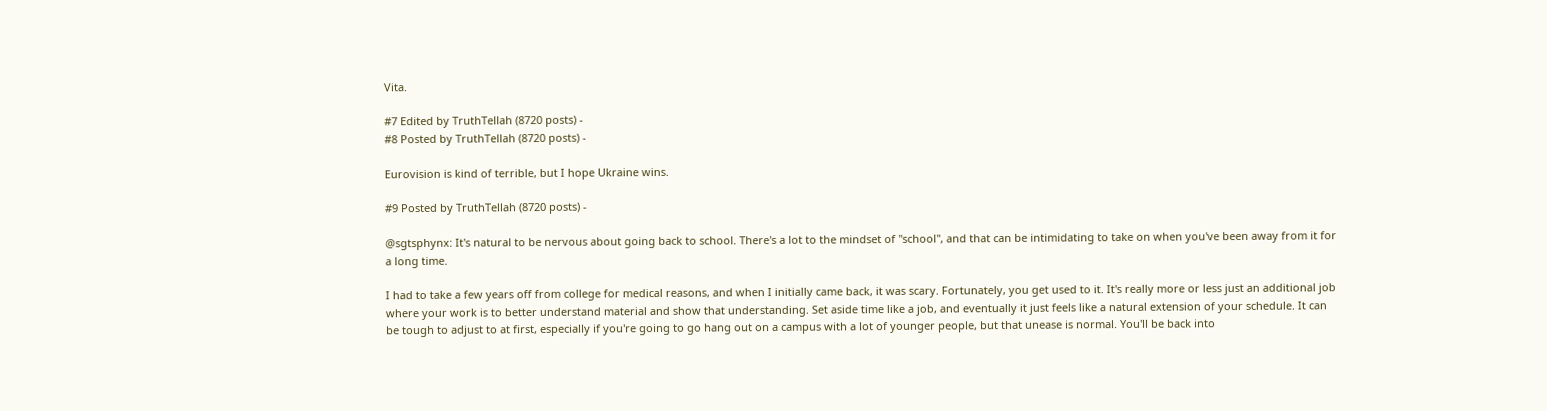Vita.

#7 Edited by TruthTellah (8720 posts) -
#8 Posted by TruthTellah (8720 posts) -

Eurovision is kind of terrible, but I hope Ukraine wins.

#9 Posted by TruthTellah (8720 posts) -

@sgtsphynx: It's natural to be nervous about going back to school. There's a lot to the mindset of "school", and that can be intimidating to take on when you've been away from it for a long time.

I had to take a few years off from college for medical reasons, and when I initially came back, it was scary. Fortunately, you get used to it. It's really more or less just an additional job where your work is to better understand material and show that understanding. Set aside time like a job, and eventually it just feels like a natural extension of your schedule. It can be tough to adjust to at first, especially if you're going to go hang out on a campus with a lot of younger people, but that unease is normal. You'll be back into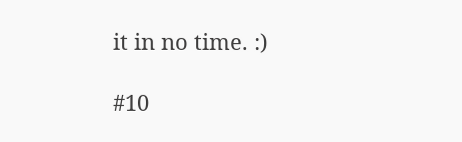it in no time. :)

#10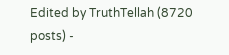Edited by TruthTellah (8720 posts) -